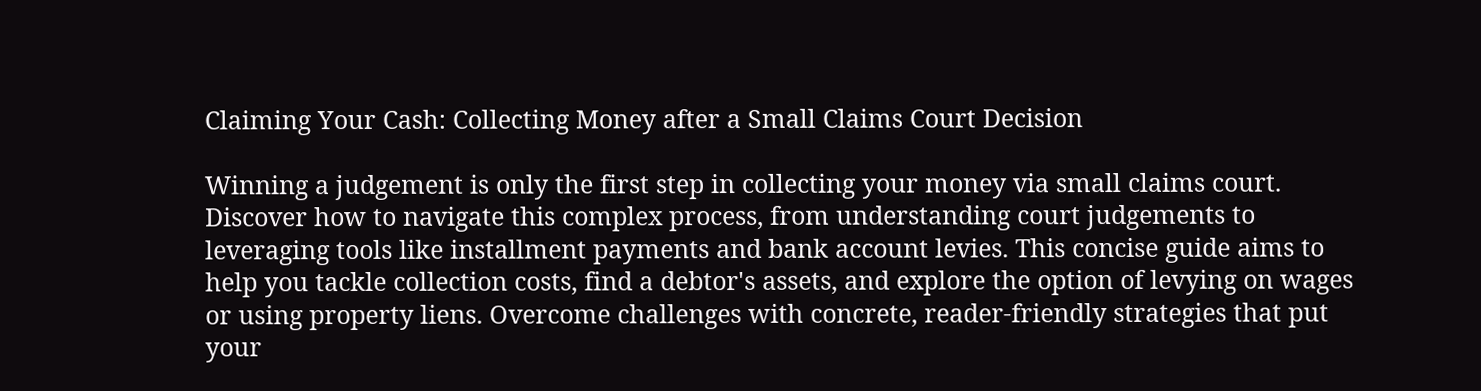Claiming Your Cash: Collecting Money after a Small Claims Court Decision

Winning a judgement is only the first step in collecting your money via small claims court. Discover how to navigate this complex process, from understanding court judgements to leveraging tools like installment payments and bank account levies. This concise guide aims to help you tackle collection costs, find a debtor's assets, and explore the option of levying on wages or using property liens. Overcome challenges with concrete, reader-friendly strategies that put your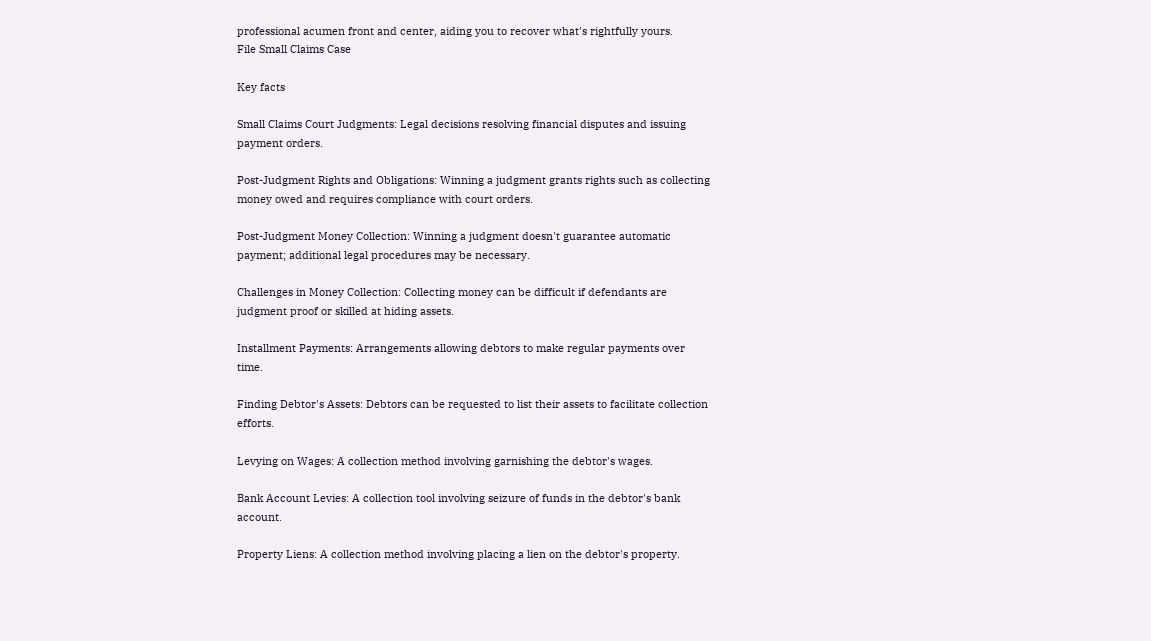professional acumen front and center, aiding you to recover what's rightfully yours.
File Small Claims Case

Key facts

Small Claims Court Judgments: Legal decisions resolving financial disputes and issuing payment orders.

Post-Judgment Rights and Obligations: Winning a judgment grants rights such as collecting money owed and requires compliance with court orders.

Post-Judgment Money Collection: Winning a judgment doesn't guarantee automatic payment; additional legal procedures may be necessary.

Challenges in Money Collection: Collecting money can be difficult if defendants are judgment proof or skilled at hiding assets.

Installment Payments: Arrangements allowing debtors to make regular payments over time.

Finding Debtor's Assets: Debtors can be requested to list their assets to facilitate collection efforts.

Levying on Wages: A collection method involving garnishing the debtor's wages.

Bank Account Levies: A collection tool involving seizure of funds in the debtor's bank account.

Property Liens: A collection method involving placing a lien on the debtor's property.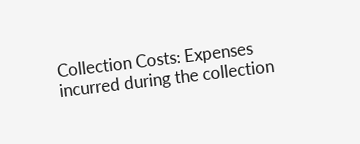Collection Costs: Expenses incurred during the collection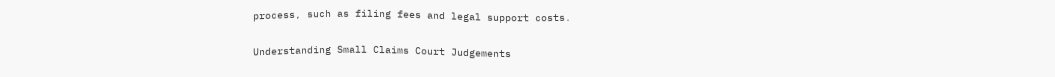process, such as filing fees and legal support costs.

Understanding Small Claims Court Judgements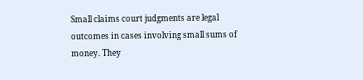Small claims court judgments are legal outcomes in cases involving small sums of money. They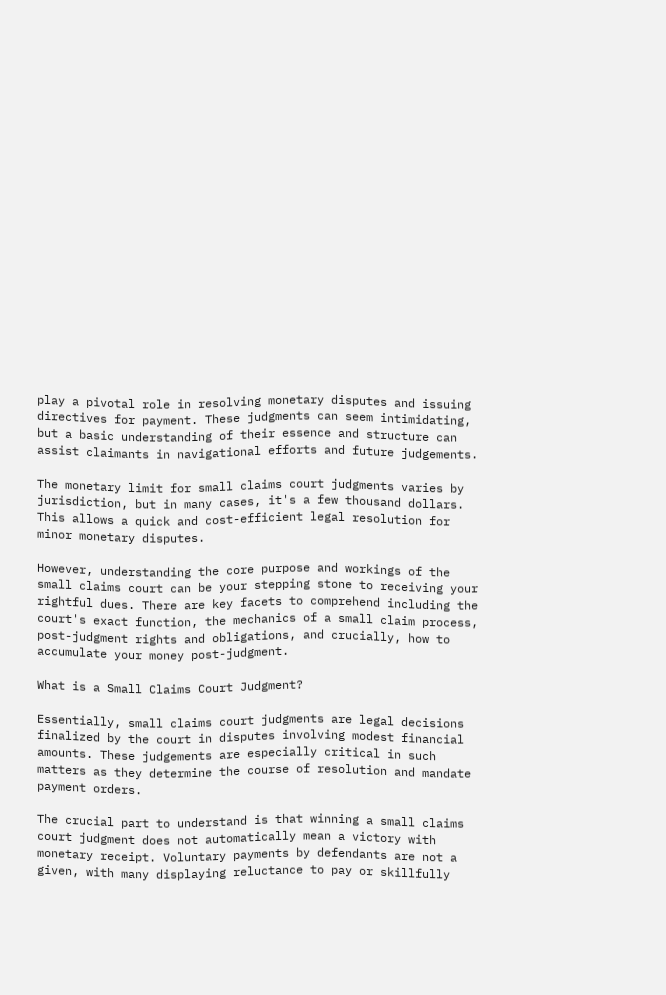play a pivotal role in resolving monetary disputes and issuing directives for payment. These judgments can seem intimidating, but a basic understanding of their essence and structure can assist claimants in navigational efforts and future judgements.

The monetary limit for small claims court judgments varies by jurisdiction, but in many cases, it's a few thousand dollars. This allows a quick and cost-efficient legal resolution for minor monetary disputes.

However, understanding the core purpose and workings of the small claims court can be your stepping stone to receiving your rightful dues. There are key facets to comprehend including the court's exact function, the mechanics of a small claim process, post-judgment rights and obligations, and crucially, how to accumulate your money post-judgment.

What is a Small Claims Court Judgment?

Essentially, small claims court judgments are legal decisions finalized by the court in disputes involving modest financial amounts. These judgements are especially critical in such matters as they determine the course of resolution and mandate payment orders.

The crucial part to understand is that winning a small claims court judgment does not automatically mean a victory with monetary receipt. Voluntary payments by defendants are not a given, with many displaying reluctance to pay or skillfully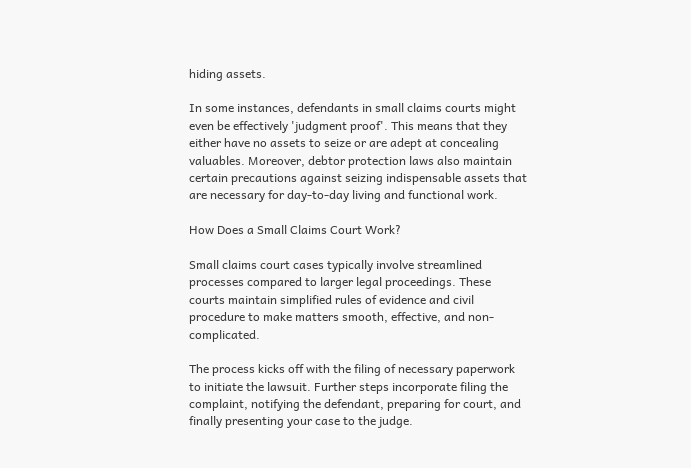hiding assets.

In some instances, defendants in small claims courts might even be effectively 'judgment proof'. This means that they either have no assets to seize or are adept at concealing valuables. Moreover, debtor protection laws also maintain certain precautions against seizing indispensable assets that are necessary for day-to-day living and functional work.

How Does a Small Claims Court Work?

Small claims court cases typically involve streamlined processes compared to larger legal proceedings. These courts maintain simplified rules of evidence and civil procedure to make matters smooth, effective, and non-complicated.

The process kicks off with the filing of necessary paperwork to initiate the lawsuit. Further steps incorporate filing the complaint, notifying the defendant, preparing for court, and finally presenting your case to the judge.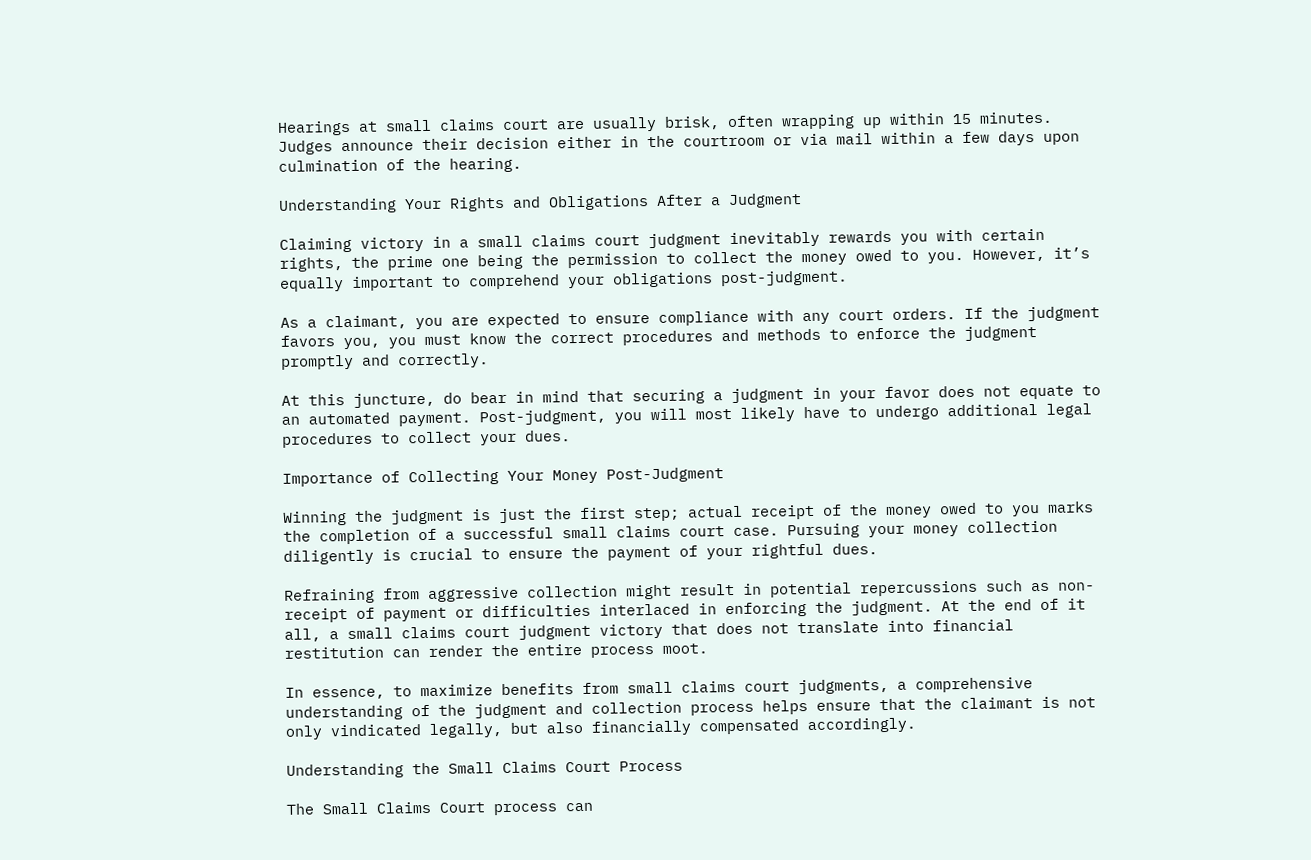Hearings at small claims court are usually brisk, often wrapping up within 15 minutes. Judges announce their decision either in the courtroom or via mail within a few days upon culmination of the hearing.

Understanding Your Rights and Obligations After a Judgment

Claiming victory in a small claims court judgment inevitably rewards you with certain rights, the prime one being the permission to collect the money owed to you. However, it’s equally important to comprehend your obligations post-judgment.

As a claimant, you are expected to ensure compliance with any court orders. If the judgment favors you, you must know the correct procedures and methods to enforce the judgment promptly and correctly.

At this juncture, do bear in mind that securing a judgment in your favor does not equate to an automated payment. Post-judgment, you will most likely have to undergo additional legal procedures to collect your dues.

Importance of Collecting Your Money Post-Judgment

Winning the judgment is just the first step; actual receipt of the money owed to you marks the completion of a successful small claims court case. Pursuing your money collection diligently is crucial to ensure the payment of your rightful dues.

Refraining from aggressive collection might result in potential repercussions such as non-receipt of payment or difficulties interlaced in enforcing the judgment. At the end of it all, a small claims court judgment victory that does not translate into financial restitution can render the entire process moot.

In essence, to maximize benefits from small claims court judgments, a comprehensive understanding of the judgment and collection process helps ensure that the claimant is not only vindicated legally, but also financially compensated accordingly.

Understanding the Small Claims Court Process

The Small Claims Court process can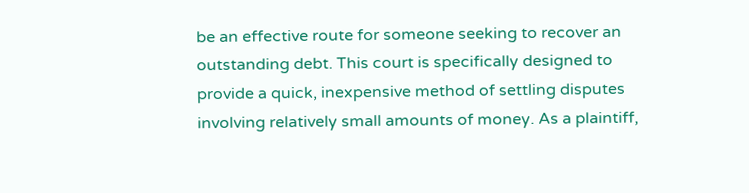be an effective route for someone seeking to recover an outstanding debt. This court is specifically designed to provide a quick, inexpensive method of settling disputes involving relatively small amounts of money. As a plaintiff,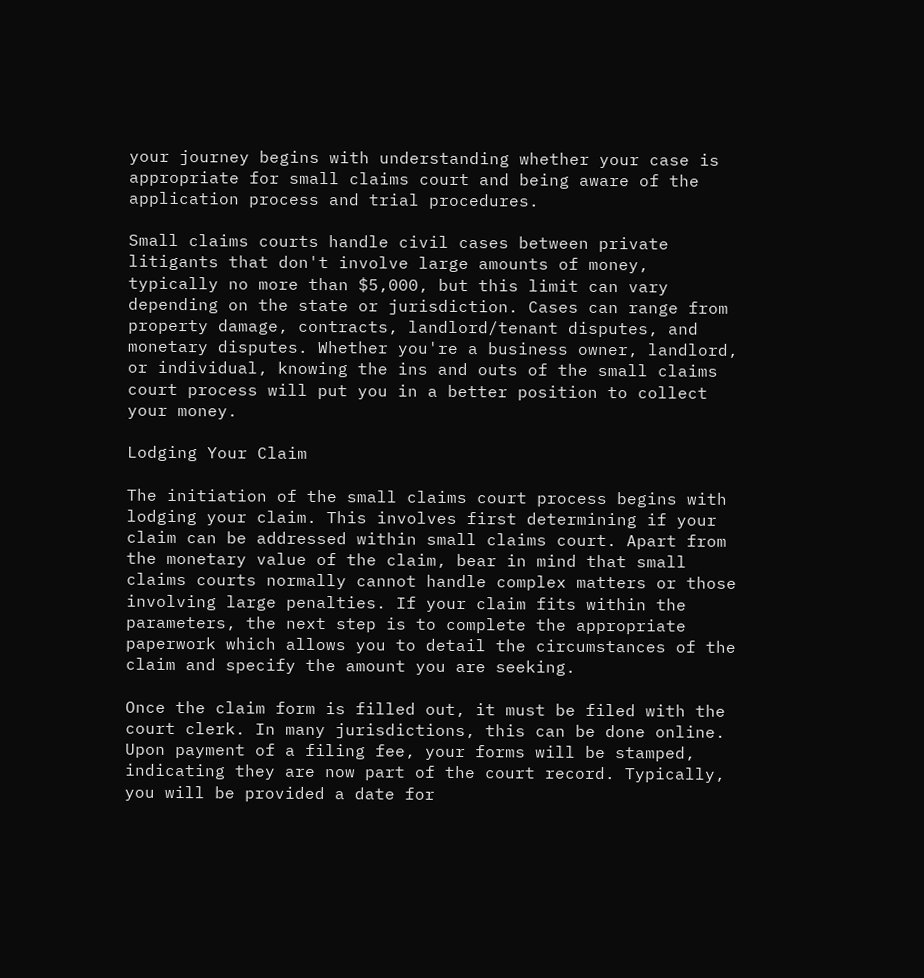your journey begins with understanding whether your case is appropriate for small claims court and being aware of the application process and trial procedures.

Small claims courts handle civil cases between private litigants that don't involve large amounts of money, typically no more than $5,000, but this limit can vary depending on the state or jurisdiction. Cases can range from property damage, contracts, landlord/tenant disputes, and monetary disputes. Whether you're a business owner, landlord, or individual, knowing the ins and outs of the small claims court process will put you in a better position to collect your money.

Lodging Your Claim

The initiation of the small claims court process begins with lodging your claim. This involves first determining if your claim can be addressed within small claims court. Apart from the monetary value of the claim, bear in mind that small claims courts normally cannot handle complex matters or those involving large penalties. If your claim fits within the parameters, the next step is to complete the appropriate paperwork which allows you to detail the circumstances of the claim and specify the amount you are seeking.

Once the claim form is filled out, it must be filed with the court clerk. In many jurisdictions, this can be done online. Upon payment of a filing fee, your forms will be stamped, indicating they are now part of the court record. Typically, you will be provided a date for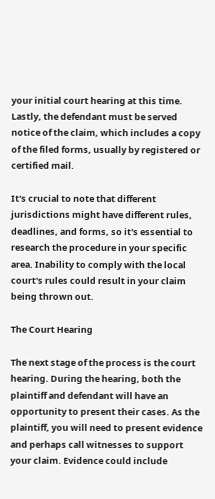your initial court hearing at this time. Lastly, the defendant must be served notice of the claim, which includes a copy of the filed forms, usually by registered or certified mail.

It's crucial to note that different jurisdictions might have different rules, deadlines, and forms, so it's essential to research the procedure in your specific area. Inability to comply with the local court's rules could result in your claim being thrown out.

The Court Hearing

The next stage of the process is the court hearing. During the hearing, both the plaintiff and defendant will have an opportunity to present their cases. As the plaintiff, you will need to present evidence and perhaps call witnesses to support your claim. Evidence could include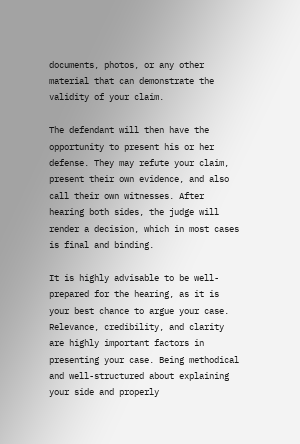documents, photos, or any other material that can demonstrate the validity of your claim.

The defendant will then have the opportunity to present his or her defense. They may refute your claim, present their own evidence, and also call their own witnesses. After hearing both sides, the judge will render a decision, which in most cases is final and binding.

It is highly advisable to be well-prepared for the hearing, as it is your best chance to argue your case. Relevance, credibility, and clarity are highly important factors in presenting your case. Being methodical and well-structured about explaining your side and properly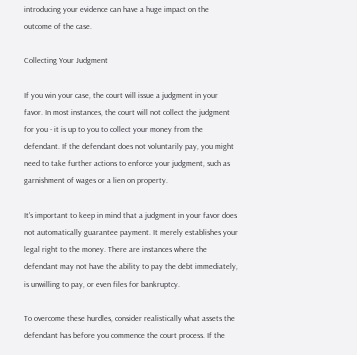introducing your evidence can have a huge impact on the outcome of the case.

Collecting Your Judgment

If you win your case, the court will issue a judgment in your favor. In most instances, the court will not collect the judgment for you - it is up to you to collect your money from the defendant. If the defendant does not voluntarily pay, you might need to take further actions to enforce your judgment, such as garnishment of wages or a lien on property.

It's important to keep in mind that a judgment in your favor does not automatically guarantee payment. It merely establishes your legal right to the money. There are instances where the defendant may not have the ability to pay the debt immediately, is unwilling to pay, or even files for bankruptcy.

To overcome these hurdles, consider realistically what assets the defendant has before you commence the court process. If the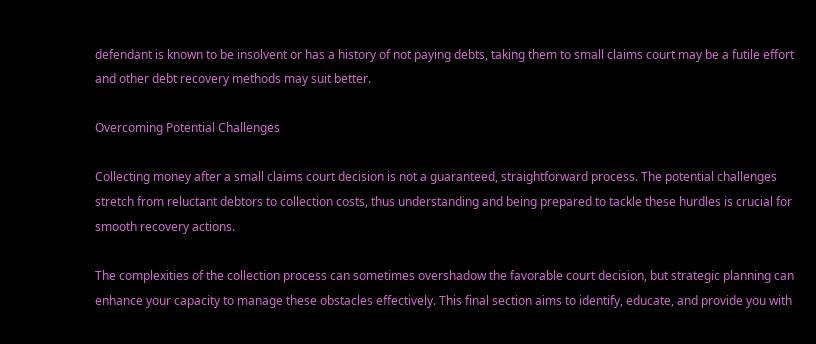defendant is known to be insolvent or has a history of not paying debts, taking them to small claims court may be a futile effort and other debt recovery methods may suit better.

Overcoming Potential Challenges

Collecting money after a small claims court decision is not a guaranteed, straightforward process. The potential challenges stretch from reluctant debtors to collection costs, thus understanding and being prepared to tackle these hurdles is crucial for smooth recovery actions.

The complexities of the collection process can sometimes overshadow the favorable court decision, but strategic planning can enhance your capacity to manage these obstacles effectively. This final section aims to identify, educate, and provide you with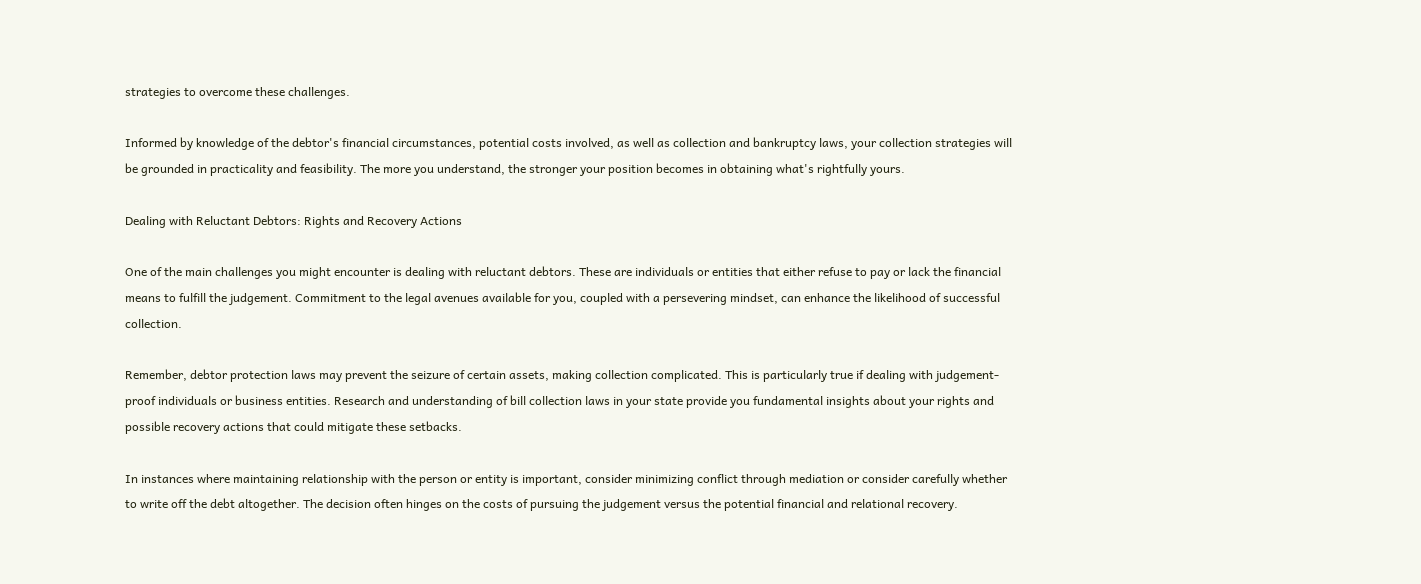strategies to overcome these challenges.

Informed by knowledge of the debtor's financial circumstances, potential costs involved, as well as collection and bankruptcy laws, your collection strategies will be grounded in practicality and feasibility. The more you understand, the stronger your position becomes in obtaining what's rightfully yours.

Dealing with Reluctant Debtors: Rights and Recovery Actions

One of the main challenges you might encounter is dealing with reluctant debtors. These are individuals or entities that either refuse to pay or lack the financial means to fulfill the judgement. Commitment to the legal avenues available for you, coupled with a persevering mindset, can enhance the likelihood of successful collection.

Remember, debtor protection laws may prevent the seizure of certain assets, making collection complicated. This is particularly true if dealing with judgement-proof individuals or business entities. Research and understanding of bill collection laws in your state provide you fundamental insights about your rights and possible recovery actions that could mitigate these setbacks.

In instances where maintaining relationship with the person or entity is important, consider minimizing conflict through mediation or consider carefully whether to write off the debt altogether. The decision often hinges on the costs of pursuing the judgement versus the potential financial and relational recovery.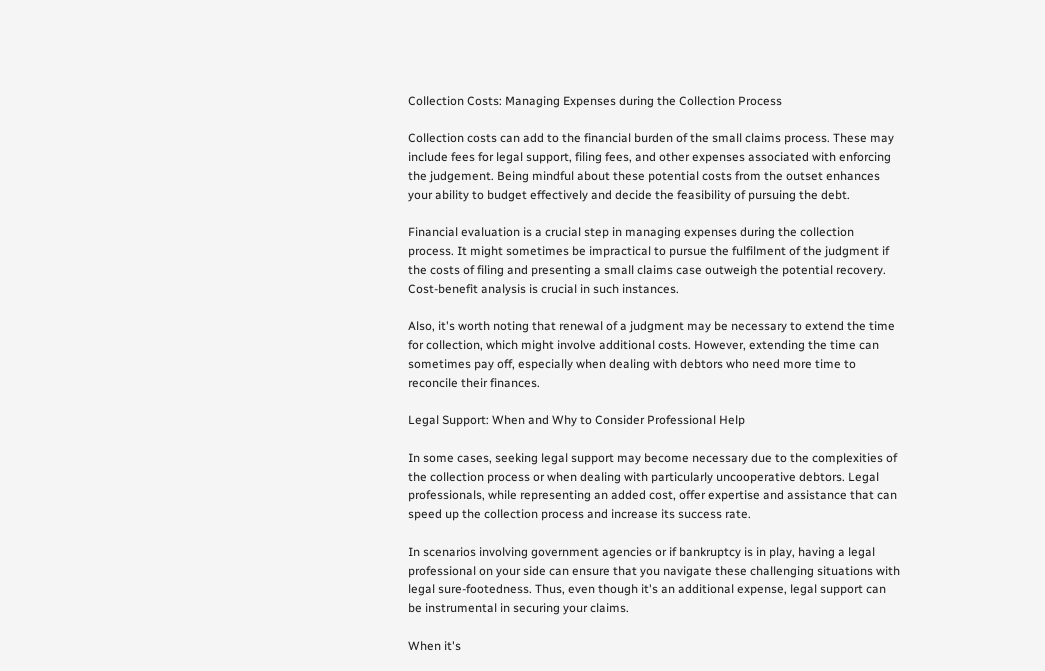Collection Costs: Managing Expenses during the Collection Process

Collection costs can add to the financial burden of the small claims process. These may include fees for legal support, filing fees, and other expenses associated with enforcing the judgement. Being mindful about these potential costs from the outset enhances your ability to budget effectively and decide the feasibility of pursuing the debt.

Financial evaluation is a crucial step in managing expenses during the collection process. It might sometimes be impractical to pursue the fulfilment of the judgment if the costs of filing and presenting a small claims case outweigh the potential recovery. Cost-benefit analysis is crucial in such instances.

Also, it's worth noting that renewal of a judgment may be necessary to extend the time for collection, which might involve additional costs. However, extending the time can sometimes pay off, especially when dealing with debtors who need more time to reconcile their finances.

Legal Support: When and Why to Consider Professional Help

In some cases, seeking legal support may become necessary due to the complexities of the collection process or when dealing with particularly uncooperative debtors. Legal professionals, while representing an added cost, offer expertise and assistance that can speed up the collection process and increase its success rate.

In scenarios involving government agencies or if bankruptcy is in play, having a legal professional on your side can ensure that you navigate these challenging situations with legal sure-footedness. Thus, even though it's an additional expense, legal support can be instrumental in securing your claims.

When it's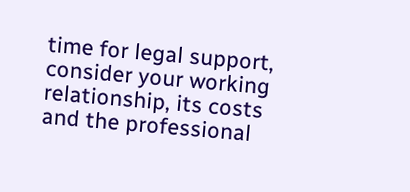time for legal support, consider your working relationship, its costs and the professional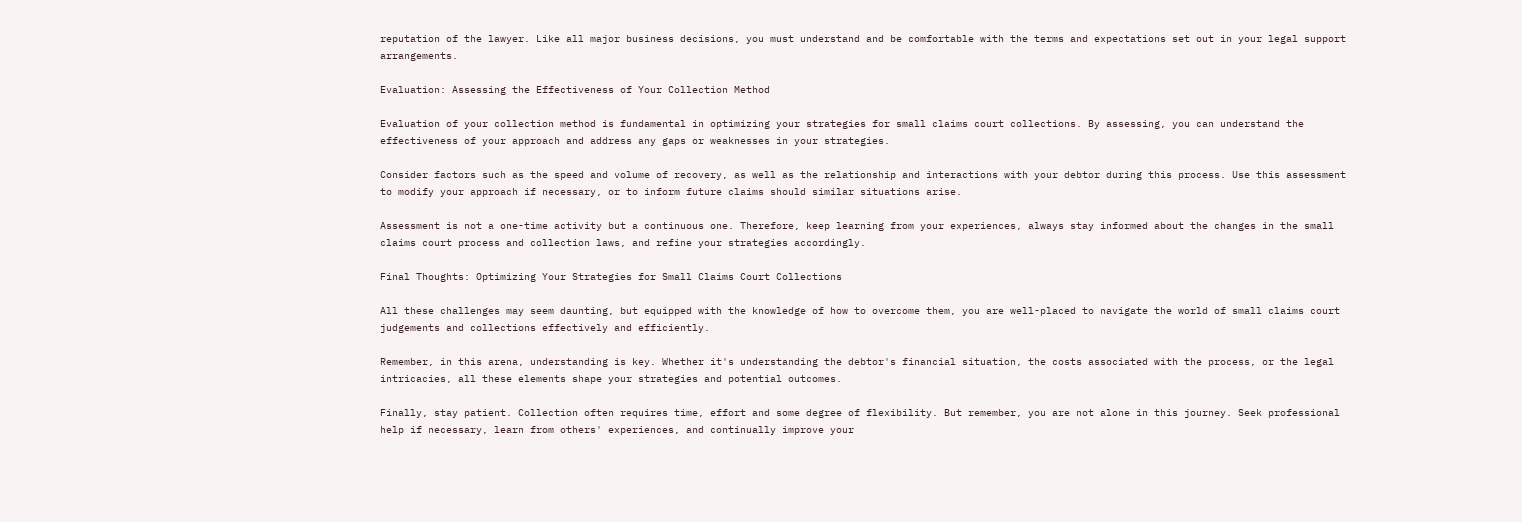reputation of the lawyer. Like all major business decisions, you must understand and be comfortable with the terms and expectations set out in your legal support arrangements.

Evaluation: Assessing the Effectiveness of Your Collection Method

Evaluation of your collection method is fundamental in optimizing your strategies for small claims court collections. By assessing, you can understand the effectiveness of your approach and address any gaps or weaknesses in your strategies.

Consider factors such as the speed and volume of recovery, as well as the relationship and interactions with your debtor during this process. Use this assessment to modify your approach if necessary, or to inform future claims should similar situations arise.

Assessment is not a one-time activity but a continuous one. Therefore, keep learning from your experiences, always stay informed about the changes in the small claims court process and collection laws, and refine your strategies accordingly.

Final Thoughts: Optimizing Your Strategies for Small Claims Court Collections

All these challenges may seem daunting, but equipped with the knowledge of how to overcome them, you are well-placed to navigate the world of small claims court judgements and collections effectively and efficiently.

Remember, in this arena, understanding is key. Whether it's understanding the debtor's financial situation, the costs associated with the process, or the legal intricacies, all these elements shape your strategies and potential outcomes.

Finally, stay patient. Collection often requires time, effort and some degree of flexibility. But remember, you are not alone in this journey. Seek professional help if necessary, learn from others' experiences, and continually improve your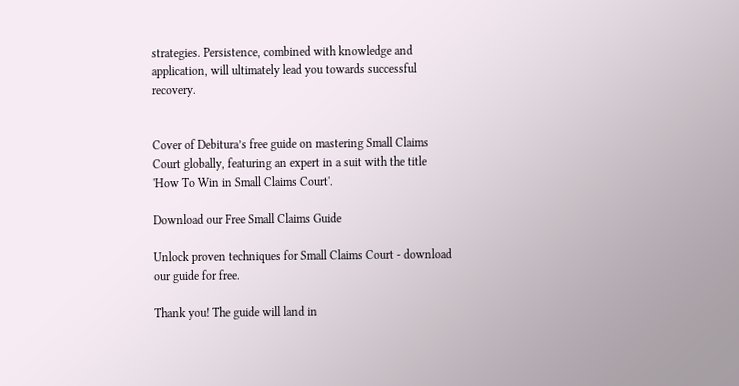strategies. Persistence, combined with knowledge and application, will ultimately lead you towards successful recovery.


Cover of Debitura’s free guide on mastering Small Claims Court globally, featuring an expert in a suit with the title 'How To Win in Small Claims Court'.

Download our Free Small Claims Guide

Unlock proven techniques for Small Claims Court - download our guide for free.

Thank you! The guide will land in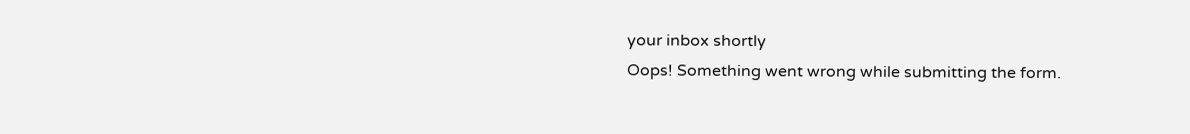your inbox shortly
Oops! Something went wrong while submitting the form.